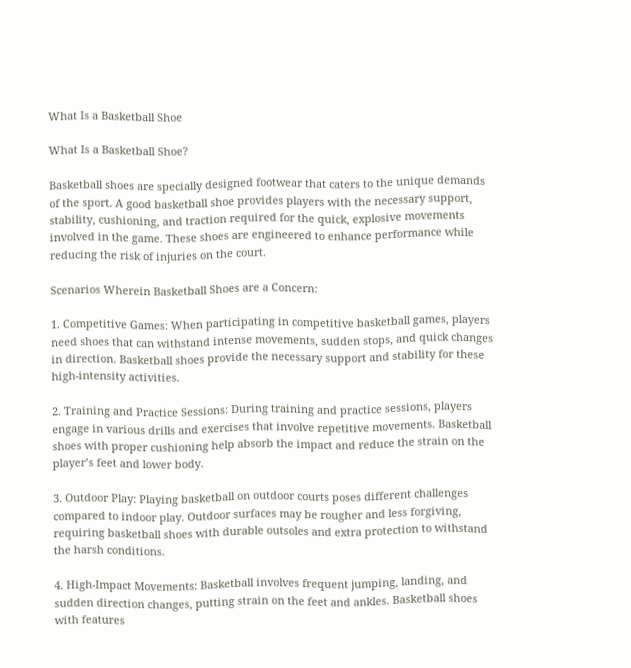What Is a Basketball Shoe

What Is a Basketball Shoe?

Basketball shoes are specially designed footwear that caters to the unique demands of the sport. A good basketball shoe provides players with the necessary support, stability, cushioning, and traction required for the quick, explosive movements involved in the game. These shoes are engineered to enhance performance while reducing the risk of injuries on the court.

Scenarios Wherein Basketball Shoes are a Concern:

1. Competitive Games: When participating in competitive basketball games, players need shoes that can withstand intense movements, sudden stops, and quick changes in direction. Basketball shoes provide the necessary support and stability for these high-intensity activities.

2. Training and Practice Sessions: During training and practice sessions, players engage in various drills and exercises that involve repetitive movements. Basketball shoes with proper cushioning help absorb the impact and reduce the strain on the player’s feet and lower body.

3. Outdoor Play: Playing basketball on outdoor courts poses different challenges compared to indoor play. Outdoor surfaces may be rougher and less forgiving, requiring basketball shoes with durable outsoles and extra protection to withstand the harsh conditions.

4. High-Impact Movements: Basketball involves frequent jumping, landing, and sudden direction changes, putting strain on the feet and ankles. Basketball shoes with features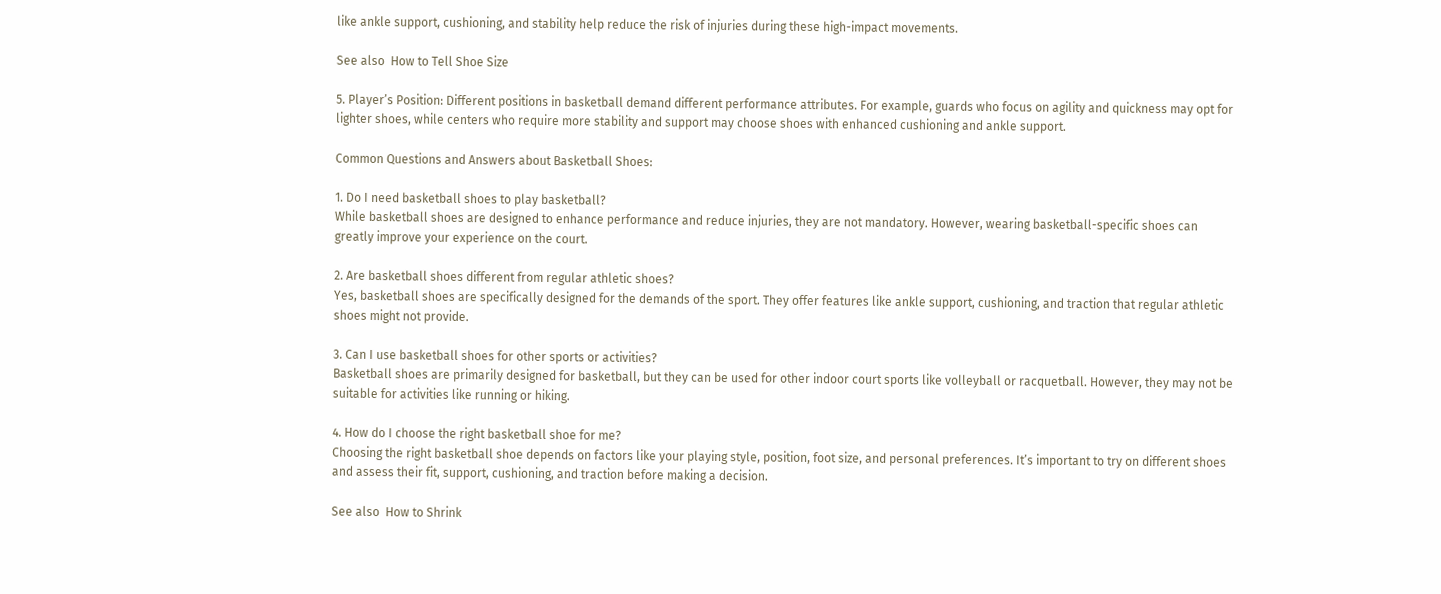like ankle support, cushioning, and stability help reduce the risk of injuries during these high-impact movements.

See also  How to Tell Shoe Size

5. Player’s Position: Different positions in basketball demand different performance attributes. For example, guards who focus on agility and quickness may opt for lighter shoes, while centers who require more stability and support may choose shoes with enhanced cushioning and ankle support.

Common Questions and Answers about Basketball Shoes:

1. Do I need basketball shoes to play basketball?
While basketball shoes are designed to enhance performance and reduce injuries, they are not mandatory. However, wearing basketball-specific shoes can greatly improve your experience on the court.

2. Are basketball shoes different from regular athletic shoes?
Yes, basketball shoes are specifically designed for the demands of the sport. They offer features like ankle support, cushioning, and traction that regular athletic shoes might not provide.

3. Can I use basketball shoes for other sports or activities?
Basketball shoes are primarily designed for basketball, but they can be used for other indoor court sports like volleyball or racquetball. However, they may not be suitable for activities like running or hiking.

4. How do I choose the right basketball shoe for me?
Choosing the right basketball shoe depends on factors like your playing style, position, foot size, and personal preferences. It’s important to try on different shoes and assess their fit, support, cushioning, and traction before making a decision.

See also  How to Shrink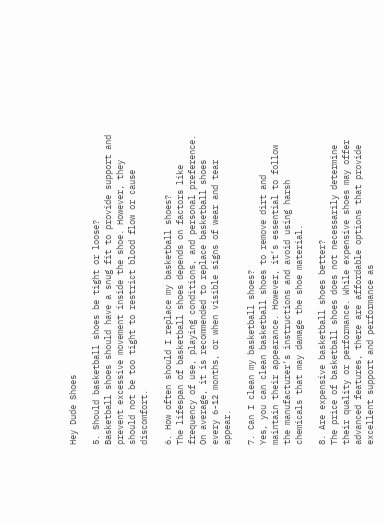Hey Dude Shoes

5. Should basketball shoes be tight or loose?
Basketball shoes should have a snug fit to provide support and prevent excessive movement inside the shoe. However, they should not be too tight to restrict blood flow or cause discomfort.

6. How often should I replace my basketball shoes?
The lifespan of basketball shoes depends on factors like frequency of use, playing conditions, and personal preference. On average, it is recommended to replace basketball shoes every 6-12 months, or when visible signs of wear and tear appear.

7. Can I clean my basketball shoes?
Yes, you can clean basketball shoes to remove dirt and maintain their appearance. However, it’s essential to follow the manufacturer’s instructions and avoid using harsh chemicals that may damage the shoe material.

8. Are expensive basketball shoes better?
The price of basketball shoes does not necessarily determine their quality or performance. While expensive shoes may offer advanced features, there are affordable options that provide excellent support and performance as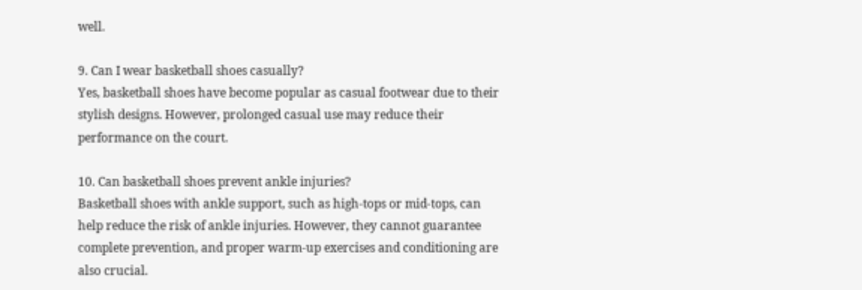well.

9. Can I wear basketball shoes casually?
Yes, basketball shoes have become popular as casual footwear due to their stylish designs. However, prolonged casual use may reduce their performance on the court.

10. Can basketball shoes prevent ankle injuries?
Basketball shoes with ankle support, such as high-tops or mid-tops, can help reduce the risk of ankle injuries. However, they cannot guarantee complete prevention, and proper warm-up exercises and conditioning are also crucial.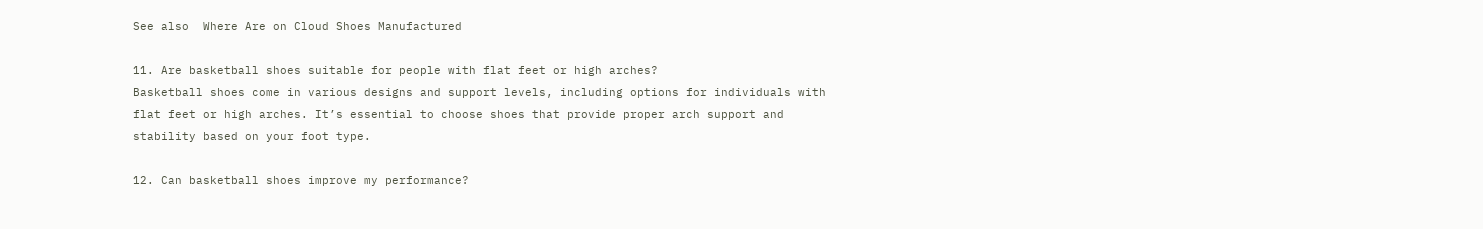See also  Where Are on Cloud Shoes Manufactured

11. Are basketball shoes suitable for people with flat feet or high arches?
Basketball shoes come in various designs and support levels, including options for individuals with flat feet or high arches. It’s essential to choose shoes that provide proper arch support and stability based on your foot type.

12. Can basketball shoes improve my performance?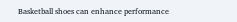Basketball shoes can enhance performance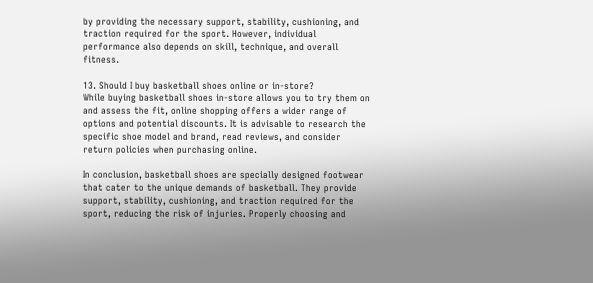by providing the necessary support, stability, cushioning, and traction required for the sport. However, individual performance also depends on skill, technique, and overall fitness.

13. Should I buy basketball shoes online or in-store?
While buying basketball shoes in-store allows you to try them on and assess the fit, online shopping offers a wider range of options and potential discounts. It is advisable to research the specific shoe model and brand, read reviews, and consider return policies when purchasing online.

In conclusion, basketball shoes are specially designed footwear that cater to the unique demands of basketball. They provide support, stability, cushioning, and traction required for the sport, reducing the risk of injuries. Properly choosing and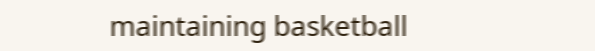maintaining basketball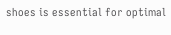shoes is essential for optimal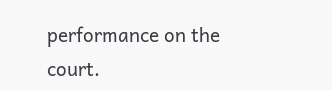performance on the court.